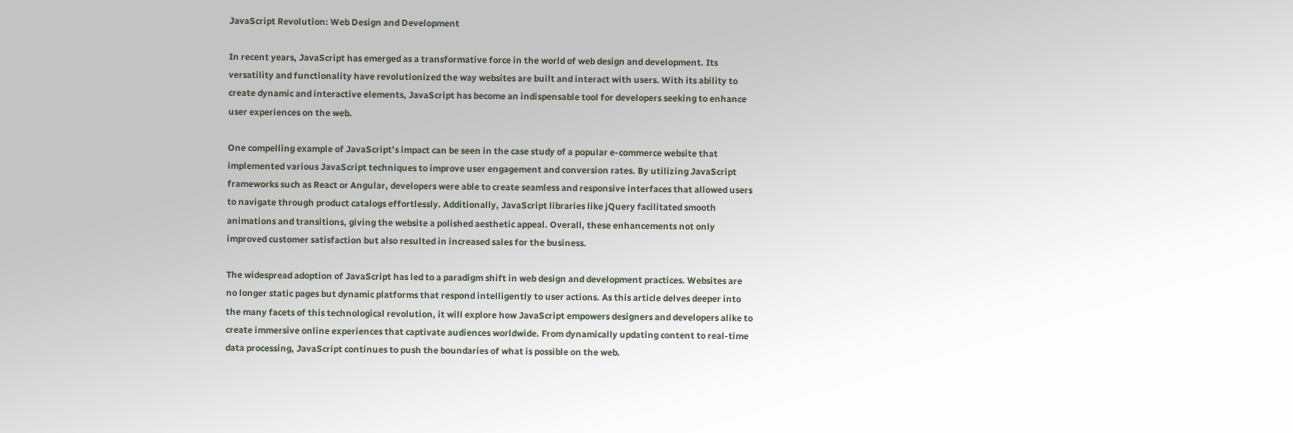JavaScript Revolution: Web Design and Development

In recent years, JavaScript has emerged as a transformative force in the world of web design and development. Its versatility and functionality have revolutionized the way websites are built and interact with users. With its ability to create dynamic and interactive elements, JavaScript has become an indispensable tool for developers seeking to enhance user experiences on the web.

One compelling example of JavaScript’s impact can be seen in the case study of a popular e-commerce website that implemented various JavaScript techniques to improve user engagement and conversion rates. By utilizing JavaScript frameworks such as React or Angular, developers were able to create seamless and responsive interfaces that allowed users to navigate through product catalogs effortlessly. Additionally, JavaScript libraries like jQuery facilitated smooth animations and transitions, giving the website a polished aesthetic appeal. Overall, these enhancements not only improved customer satisfaction but also resulted in increased sales for the business.

The widespread adoption of JavaScript has led to a paradigm shift in web design and development practices. Websites are no longer static pages but dynamic platforms that respond intelligently to user actions. As this article delves deeper into the many facets of this technological revolution, it will explore how JavaScript empowers designers and developers alike to create immersive online experiences that captivate audiences worldwide. From dynamically updating content to real-time data processing, JavaScript continues to push the boundaries of what is possible on the web.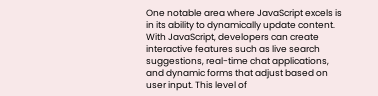One notable area where JavaScript excels is in its ability to dynamically update content. With JavaScript, developers can create interactive features such as live search suggestions, real-time chat applications, and dynamic forms that adjust based on user input. This level of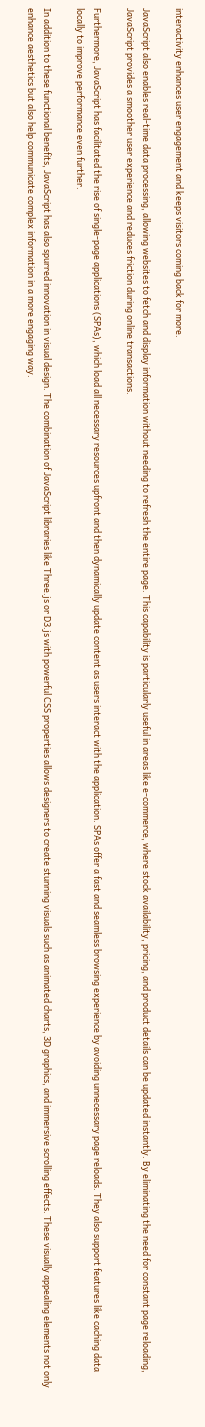interactivity enhances user engagement and keeps visitors coming back for more.

JavaScript also enables real-time data processing, allowing websites to fetch and display information without needing to refresh the entire page. This capability is particularly useful in areas like e-commerce, where stock availability, pricing, and product details can be updated instantly. By eliminating the need for constant page reloading, JavaScript provides a smoother user experience and reduces friction during online transactions.

Furthermore, JavaScript has facilitated the rise of single-page applications (SPAs), which load all necessary resources upfront and then dynamically update content as users interact with the application. SPAs offer a fast and seamless browsing experience by avoiding unnecessary page reloads. They also support features like caching data locally to improve performance even further.

In addition to these functional benefits, JavaScript has also spurred innovation in visual design. The combination of JavaScript libraries like Three.js or D3.js with powerful CSS properties allows designers to create stunning visuals such as animated charts, 3D graphics, and immersive scrolling effects. These visually appealing elements not only enhance aesthetics but also help communicate complex information in a more engaging way.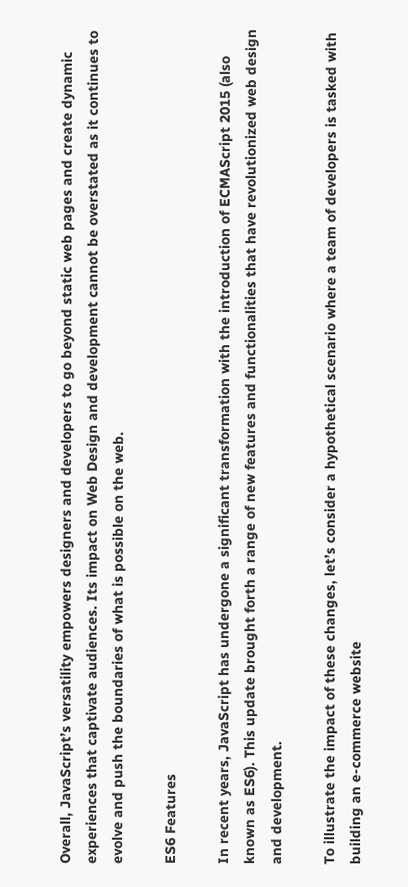Overall, JavaScript’s versatility empowers designers and developers to go beyond static web pages and create dynamic experiences that captivate audiences. Its impact on Web Design and development cannot be overstated as it continues to evolve and push the boundaries of what is possible on the web.

ES6 Features

In recent years, JavaScript has undergone a significant transformation with the introduction of ECMAScript 2015 (also known as ES6). This update brought forth a range of new features and functionalities that have revolutionized web design and development.

To illustrate the impact of these changes, let’s consider a hypothetical scenario where a team of developers is tasked with building an e-commerce website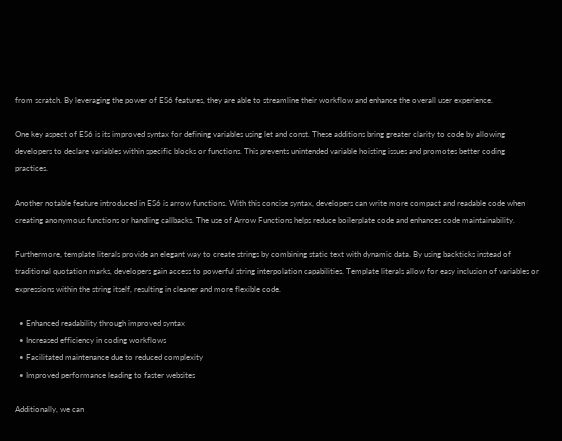from scratch. By leveraging the power of ES6 features, they are able to streamline their workflow and enhance the overall user experience.

One key aspect of ES6 is its improved syntax for defining variables using let and const. These additions bring greater clarity to code by allowing developers to declare variables within specific blocks or functions. This prevents unintended variable hoisting issues and promotes better coding practices.

Another notable feature introduced in ES6 is arrow functions. With this concise syntax, developers can write more compact and readable code when creating anonymous functions or handling callbacks. The use of Arrow Functions helps reduce boilerplate code and enhances code maintainability.

Furthermore, template literals provide an elegant way to create strings by combining static text with dynamic data. By using backticks instead of traditional quotation marks, developers gain access to powerful string interpolation capabilities. Template literals allow for easy inclusion of variables or expressions within the string itself, resulting in cleaner and more flexible code.

  • Enhanced readability through improved syntax
  • Increased efficiency in coding workflows
  • Facilitated maintenance due to reduced complexity
  • Improved performance leading to faster websites

Additionally, we can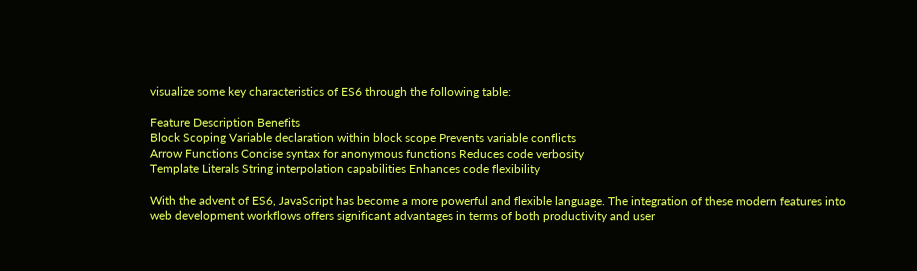visualize some key characteristics of ES6 through the following table:

Feature Description Benefits
Block Scoping Variable declaration within block scope Prevents variable conflicts
Arrow Functions Concise syntax for anonymous functions Reduces code verbosity
Template Literals String interpolation capabilities Enhances code flexibility

With the advent of ES6, JavaScript has become a more powerful and flexible language. The integration of these modern features into web development workflows offers significant advantages in terms of both productivity and user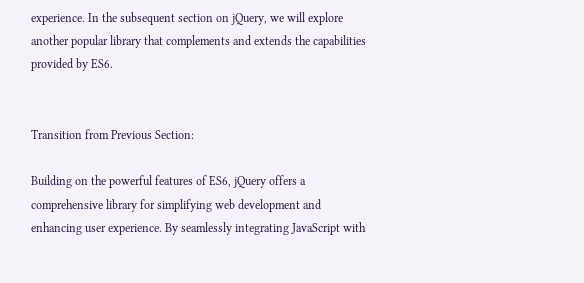experience. In the subsequent section on jQuery, we will explore another popular library that complements and extends the capabilities provided by ES6.


Transition from Previous Section:

Building on the powerful features of ES6, jQuery offers a comprehensive library for simplifying web development and enhancing user experience. By seamlessly integrating JavaScript with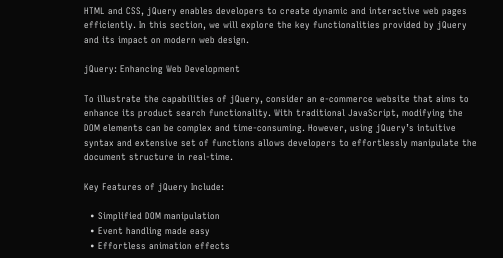HTML and CSS, jQuery enables developers to create dynamic and interactive web pages efficiently. In this section, we will explore the key functionalities provided by jQuery and its impact on modern web design.

jQuery: Enhancing Web Development

To illustrate the capabilities of jQuery, consider an e-commerce website that aims to enhance its product search functionality. With traditional JavaScript, modifying the DOM elements can be complex and time-consuming. However, using jQuery’s intuitive syntax and extensive set of functions allows developers to effortlessly manipulate the document structure in real-time.

Key Features of jQuery Include:

  • Simplified DOM manipulation
  • Event handling made easy
  • Effortless animation effects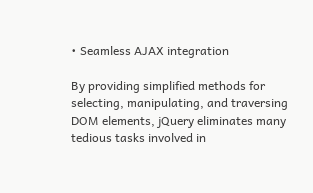• Seamless AJAX integration

By providing simplified methods for selecting, manipulating, and traversing DOM elements, jQuery eliminates many tedious tasks involved in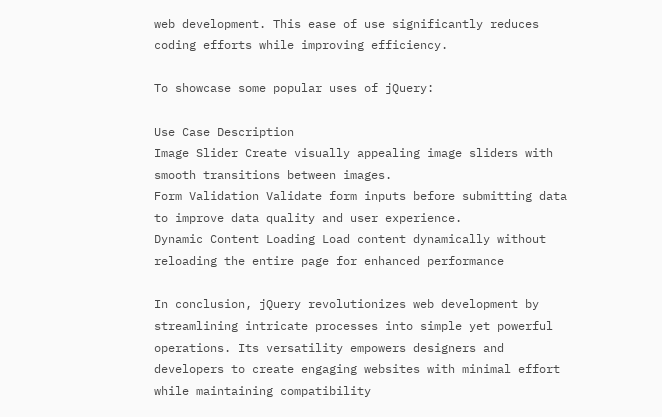web development. This ease of use significantly reduces coding efforts while improving efficiency.

To showcase some popular uses of jQuery:

Use Case Description
Image Slider Create visually appealing image sliders with smooth transitions between images.
Form Validation Validate form inputs before submitting data to improve data quality and user experience.
Dynamic Content Loading Load content dynamically without reloading the entire page for enhanced performance

In conclusion, jQuery revolutionizes web development by streamlining intricate processes into simple yet powerful operations. Its versatility empowers designers and developers to create engaging websites with minimal effort while maintaining compatibility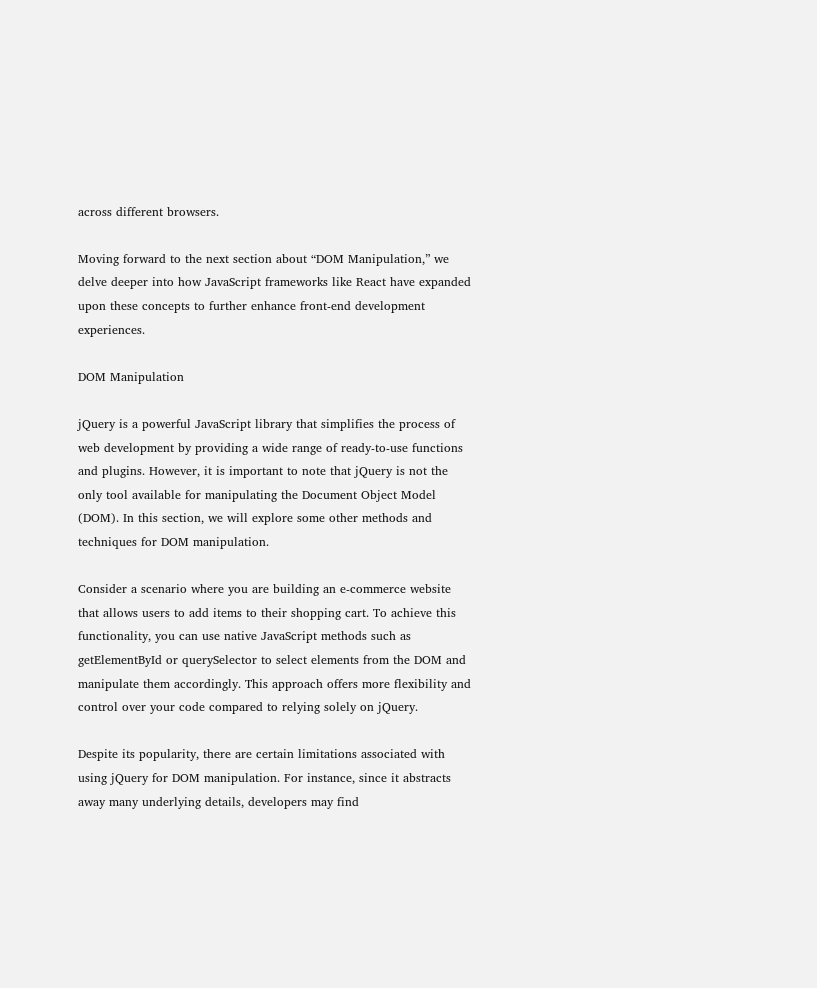across different browsers.

Moving forward to the next section about “DOM Manipulation,” we delve deeper into how JavaScript frameworks like React have expanded upon these concepts to further enhance front-end development experiences.

DOM Manipulation

jQuery is a powerful JavaScript library that simplifies the process of web development by providing a wide range of ready-to-use functions and plugins. However, it is important to note that jQuery is not the only tool available for manipulating the Document Object Model (DOM). In this section, we will explore some other methods and techniques for DOM manipulation.

Consider a scenario where you are building an e-commerce website that allows users to add items to their shopping cart. To achieve this functionality, you can use native JavaScript methods such as getElementById or querySelector to select elements from the DOM and manipulate them accordingly. This approach offers more flexibility and control over your code compared to relying solely on jQuery.

Despite its popularity, there are certain limitations associated with using jQuery for DOM manipulation. For instance, since it abstracts away many underlying details, developers may find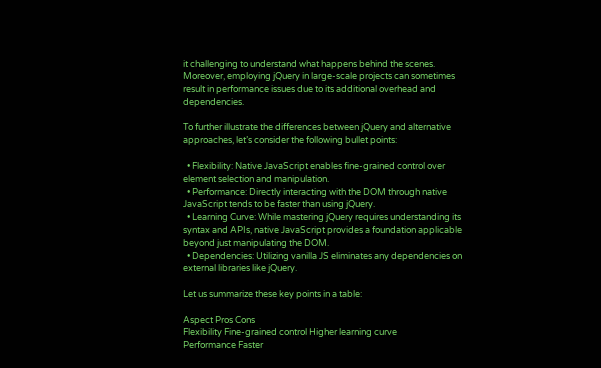it challenging to understand what happens behind the scenes. Moreover, employing jQuery in large-scale projects can sometimes result in performance issues due to its additional overhead and dependencies.

To further illustrate the differences between jQuery and alternative approaches, let’s consider the following bullet points:

  • Flexibility: Native JavaScript enables fine-grained control over element selection and manipulation.
  • Performance: Directly interacting with the DOM through native JavaScript tends to be faster than using jQuery.
  • Learning Curve: While mastering jQuery requires understanding its syntax and APIs, native JavaScript provides a foundation applicable beyond just manipulating the DOM.
  • Dependencies: Utilizing vanilla JS eliminates any dependencies on external libraries like jQuery.

Let us summarize these key points in a table:

Aspect Pros Cons
Flexibility Fine-grained control Higher learning curve
Performance Faster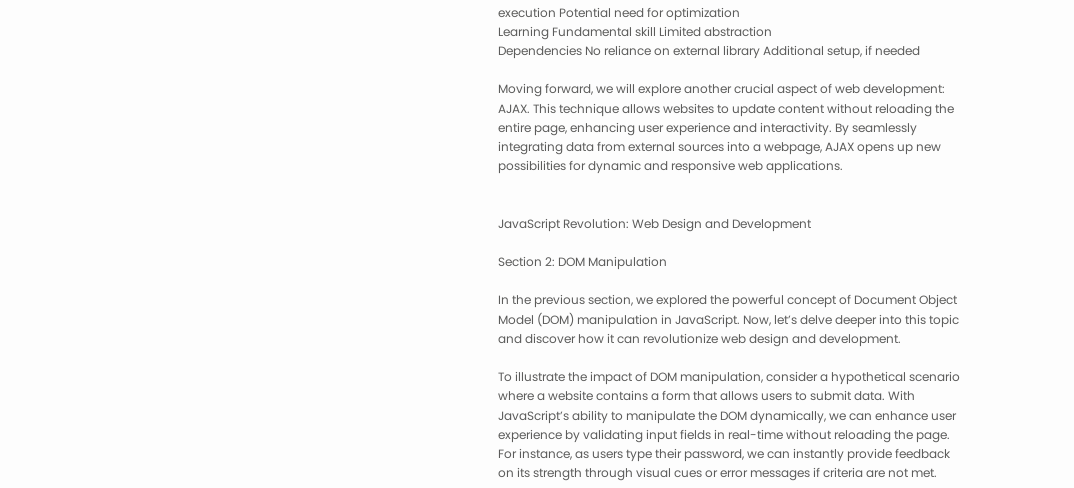execution Potential need for optimization
Learning Fundamental skill Limited abstraction
Dependencies No reliance on external library Additional setup, if needed

Moving forward, we will explore another crucial aspect of web development: AJAX. This technique allows websites to update content without reloading the entire page, enhancing user experience and interactivity. By seamlessly integrating data from external sources into a webpage, AJAX opens up new possibilities for dynamic and responsive web applications.


JavaScript Revolution: Web Design and Development

Section 2: DOM Manipulation

In the previous section, we explored the powerful concept of Document Object Model (DOM) manipulation in JavaScript. Now, let’s delve deeper into this topic and discover how it can revolutionize web design and development.

To illustrate the impact of DOM manipulation, consider a hypothetical scenario where a website contains a form that allows users to submit data. With JavaScript’s ability to manipulate the DOM dynamically, we can enhance user experience by validating input fields in real-time without reloading the page. For instance, as users type their password, we can instantly provide feedback on its strength through visual cues or error messages if criteria are not met.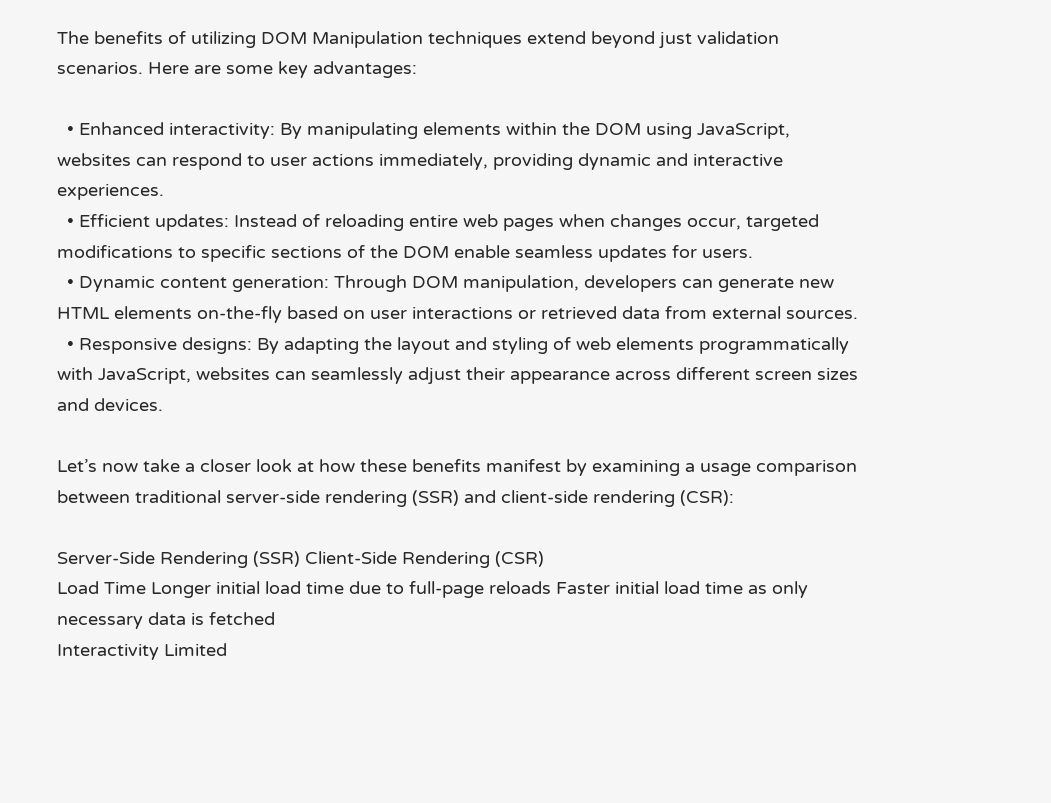The benefits of utilizing DOM Manipulation techniques extend beyond just validation scenarios. Here are some key advantages:

  • Enhanced interactivity: By manipulating elements within the DOM using JavaScript, websites can respond to user actions immediately, providing dynamic and interactive experiences.
  • Efficient updates: Instead of reloading entire web pages when changes occur, targeted modifications to specific sections of the DOM enable seamless updates for users.
  • Dynamic content generation: Through DOM manipulation, developers can generate new HTML elements on-the-fly based on user interactions or retrieved data from external sources.
  • Responsive designs: By adapting the layout and styling of web elements programmatically with JavaScript, websites can seamlessly adjust their appearance across different screen sizes and devices.

Let’s now take a closer look at how these benefits manifest by examining a usage comparison between traditional server-side rendering (SSR) and client-side rendering (CSR):

Server-Side Rendering (SSR) Client-Side Rendering (CSR)
Load Time Longer initial load time due to full-page reloads Faster initial load time as only necessary data is fetched
Interactivity Limited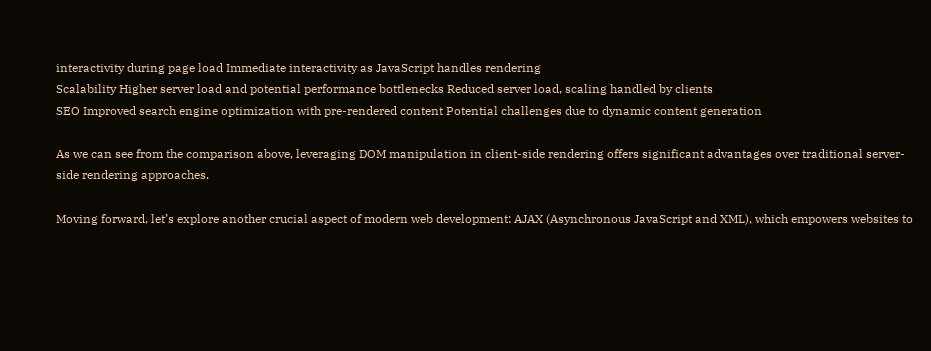interactivity during page load Immediate interactivity as JavaScript handles rendering
Scalability Higher server load and potential performance bottlenecks Reduced server load, scaling handled by clients
SEO Improved search engine optimization with pre-rendered content Potential challenges due to dynamic content generation

As we can see from the comparison above, leveraging DOM manipulation in client-side rendering offers significant advantages over traditional server-side rendering approaches.

Moving forward, let’s explore another crucial aspect of modern web development: AJAX (Asynchronous JavaScript and XML), which empowers websites to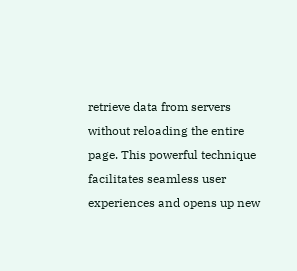retrieve data from servers without reloading the entire page. This powerful technique facilitates seamless user experiences and opens up new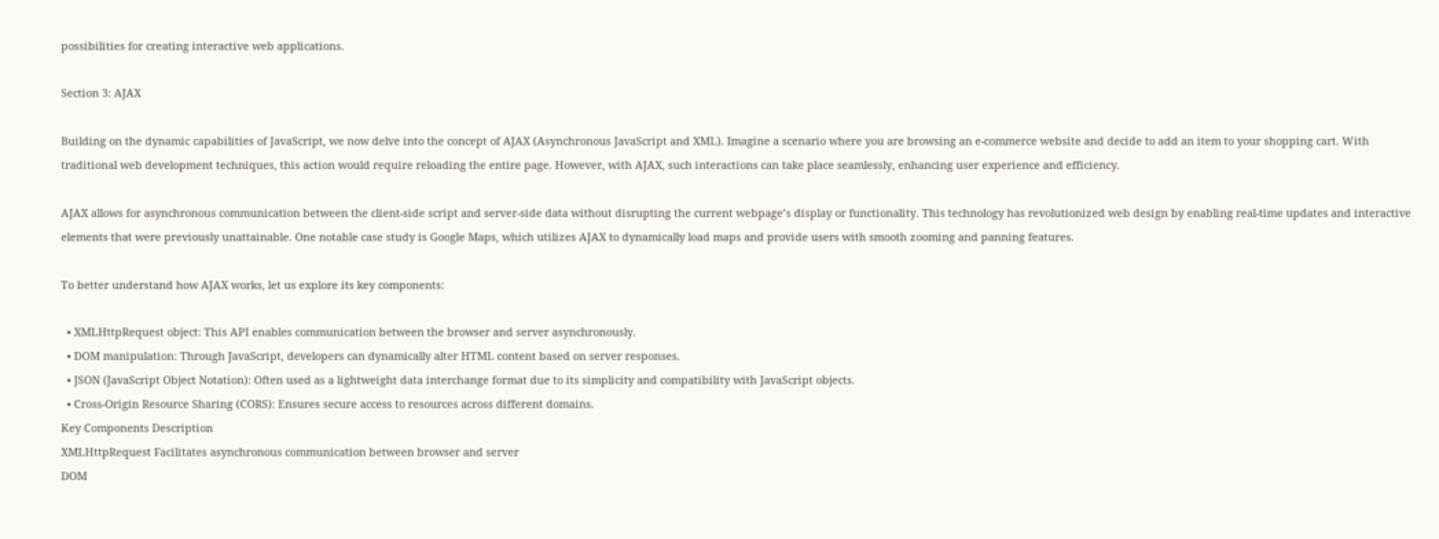possibilities for creating interactive web applications.

Section 3: AJAX

Building on the dynamic capabilities of JavaScript, we now delve into the concept of AJAX (Asynchronous JavaScript and XML). Imagine a scenario where you are browsing an e-commerce website and decide to add an item to your shopping cart. With traditional web development techniques, this action would require reloading the entire page. However, with AJAX, such interactions can take place seamlessly, enhancing user experience and efficiency.

AJAX allows for asynchronous communication between the client-side script and server-side data without disrupting the current webpage’s display or functionality. This technology has revolutionized web design by enabling real-time updates and interactive elements that were previously unattainable. One notable case study is Google Maps, which utilizes AJAX to dynamically load maps and provide users with smooth zooming and panning features.

To better understand how AJAX works, let us explore its key components:

  • XMLHttpRequest object: This API enables communication between the browser and server asynchronously.
  • DOM manipulation: Through JavaScript, developers can dynamically alter HTML content based on server responses.
  • JSON (JavaScript Object Notation): Often used as a lightweight data interchange format due to its simplicity and compatibility with JavaScript objects.
  • Cross-Origin Resource Sharing (CORS): Ensures secure access to resources across different domains.
Key Components Description
XMLHttpRequest Facilitates asynchronous communication between browser and server
DOM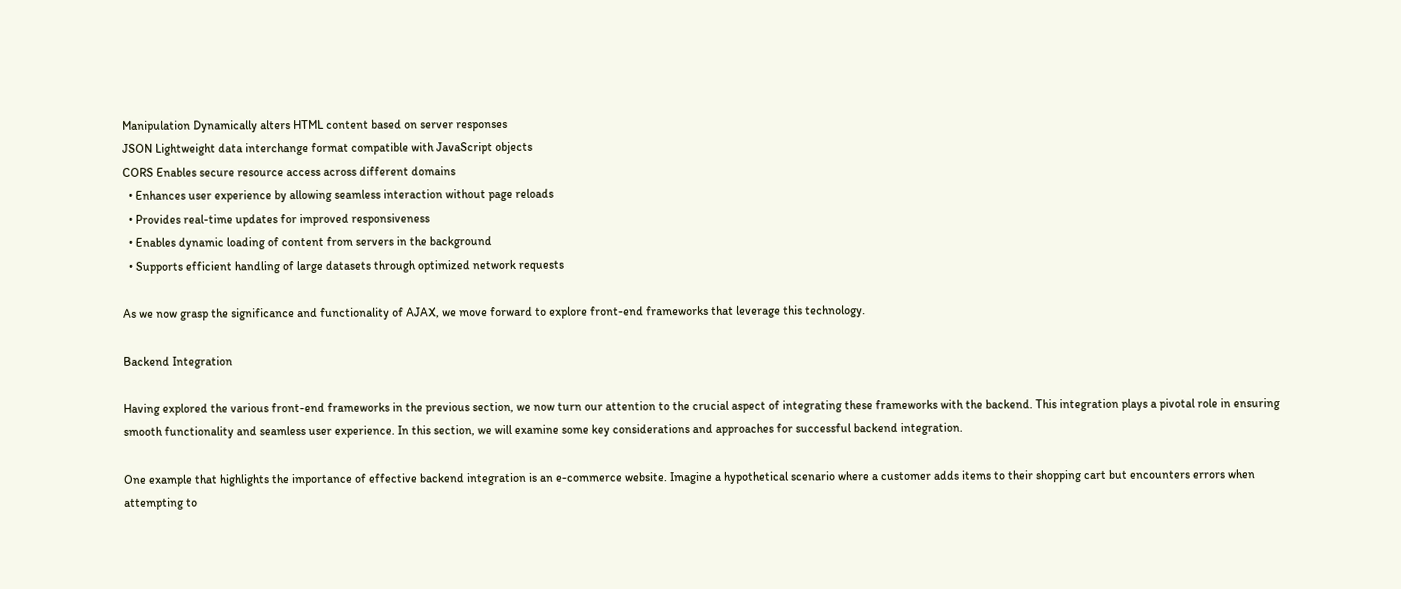Manipulation Dynamically alters HTML content based on server responses
JSON Lightweight data interchange format compatible with JavaScript objects
CORS Enables secure resource access across different domains
  • Enhances user experience by allowing seamless interaction without page reloads
  • Provides real-time updates for improved responsiveness
  • Enables dynamic loading of content from servers in the background
  • Supports efficient handling of large datasets through optimized network requests

As we now grasp the significance and functionality of AJAX, we move forward to explore front-end frameworks that leverage this technology.

Backend Integration

Having explored the various front-end frameworks in the previous section, we now turn our attention to the crucial aspect of integrating these frameworks with the backend. This integration plays a pivotal role in ensuring smooth functionality and seamless user experience. In this section, we will examine some key considerations and approaches for successful backend integration.

One example that highlights the importance of effective backend integration is an e-commerce website. Imagine a hypothetical scenario where a customer adds items to their shopping cart but encounters errors when attempting to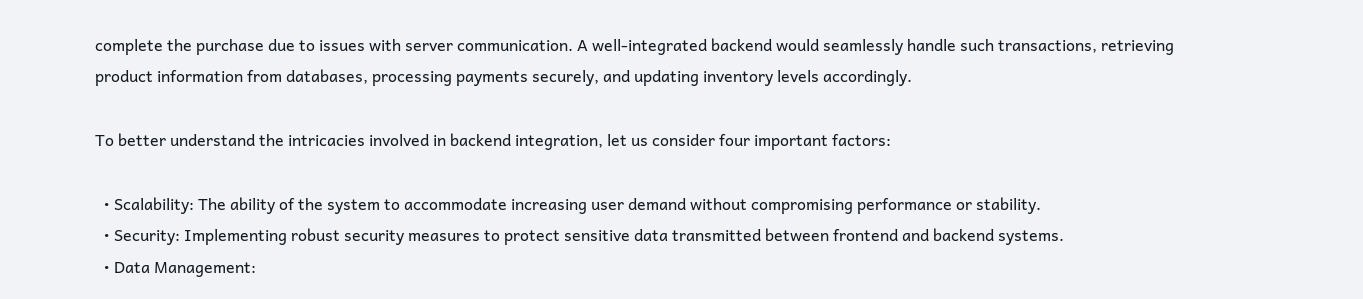complete the purchase due to issues with server communication. A well-integrated backend would seamlessly handle such transactions, retrieving product information from databases, processing payments securely, and updating inventory levels accordingly.

To better understand the intricacies involved in backend integration, let us consider four important factors:

  • Scalability: The ability of the system to accommodate increasing user demand without compromising performance or stability.
  • Security: Implementing robust security measures to protect sensitive data transmitted between frontend and backend systems.
  • Data Management: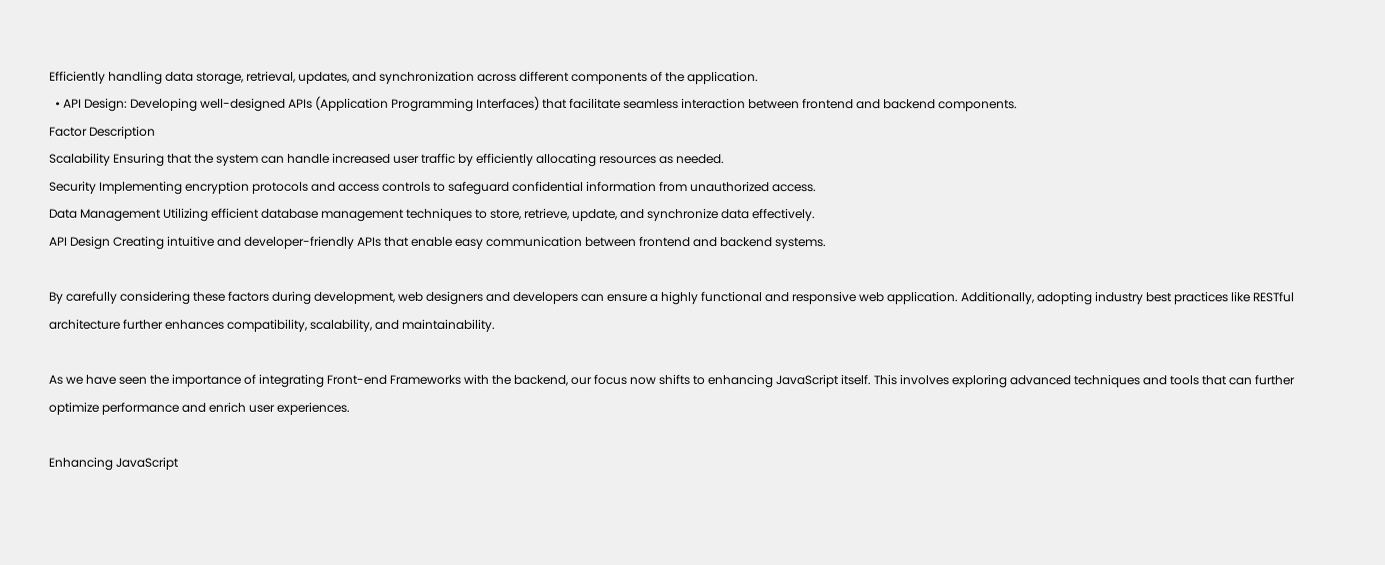Efficiently handling data storage, retrieval, updates, and synchronization across different components of the application.
  • API Design: Developing well-designed APIs (Application Programming Interfaces) that facilitate seamless interaction between frontend and backend components.
Factor Description
Scalability Ensuring that the system can handle increased user traffic by efficiently allocating resources as needed.
Security Implementing encryption protocols and access controls to safeguard confidential information from unauthorized access.
Data Management Utilizing efficient database management techniques to store, retrieve, update, and synchronize data effectively.
API Design Creating intuitive and developer-friendly APIs that enable easy communication between frontend and backend systems.

By carefully considering these factors during development, web designers and developers can ensure a highly functional and responsive web application. Additionally, adopting industry best practices like RESTful architecture further enhances compatibility, scalability, and maintainability.

As we have seen the importance of integrating Front-end Frameworks with the backend, our focus now shifts to enhancing JavaScript itself. This involves exploring advanced techniques and tools that can further optimize performance and enrich user experiences.

Enhancing JavaScript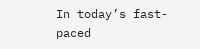In today’s fast-paced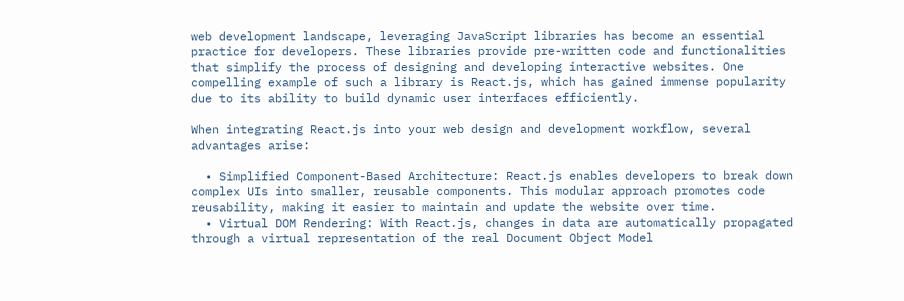web development landscape, leveraging JavaScript libraries has become an essential practice for developers. These libraries provide pre-written code and functionalities that simplify the process of designing and developing interactive websites. One compelling example of such a library is React.js, which has gained immense popularity due to its ability to build dynamic user interfaces efficiently.

When integrating React.js into your web design and development workflow, several advantages arise:

  • Simplified Component-Based Architecture: React.js enables developers to break down complex UIs into smaller, reusable components. This modular approach promotes code reusability, making it easier to maintain and update the website over time.
  • Virtual DOM Rendering: With React.js, changes in data are automatically propagated through a virtual representation of the real Document Object Model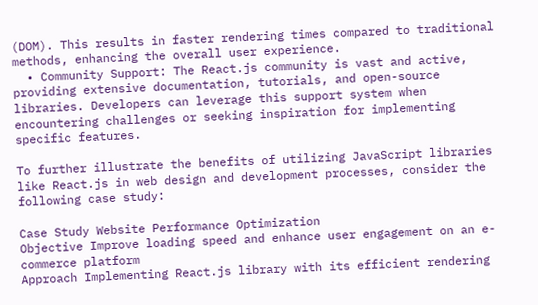(DOM). This results in faster rendering times compared to traditional methods, enhancing the overall user experience.
  • Community Support: The React.js community is vast and active, providing extensive documentation, tutorials, and open-source libraries. Developers can leverage this support system when encountering challenges or seeking inspiration for implementing specific features.

To further illustrate the benefits of utilizing JavaScript libraries like React.js in web design and development processes, consider the following case study:

Case Study Website Performance Optimization
Objective Improve loading speed and enhance user engagement on an e-commerce platform
Approach Implementing React.js library with its efficient rendering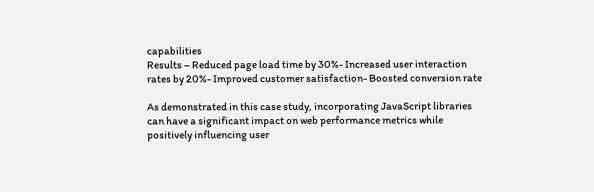capabilities
Results – Reduced page load time by 30%- Increased user interaction rates by 20%- Improved customer satisfaction- Boosted conversion rate

As demonstrated in this case study, incorporating JavaScript libraries can have a significant impact on web performance metrics while positively influencing user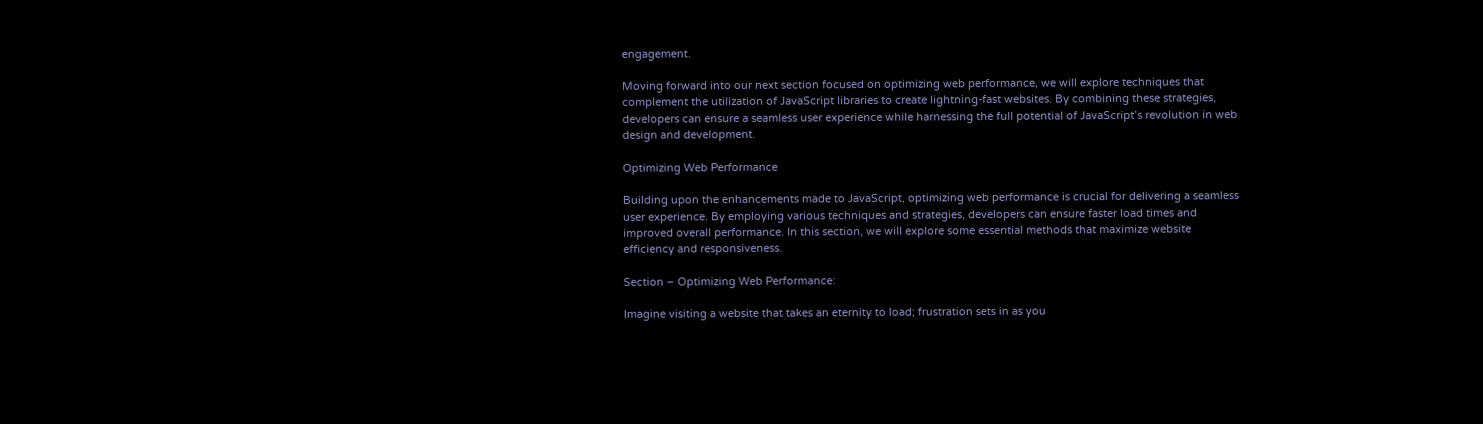engagement.

Moving forward into our next section focused on optimizing web performance, we will explore techniques that complement the utilization of JavaScript libraries to create lightning-fast websites. By combining these strategies, developers can ensure a seamless user experience while harnessing the full potential of JavaScript’s revolution in web design and development.

Optimizing Web Performance

Building upon the enhancements made to JavaScript, optimizing web performance is crucial for delivering a seamless user experience. By employing various techniques and strategies, developers can ensure faster load times and improved overall performance. In this section, we will explore some essential methods that maximize website efficiency and responsiveness.

Section – Optimizing Web Performance:

Imagine visiting a website that takes an eternity to load; frustration sets in as you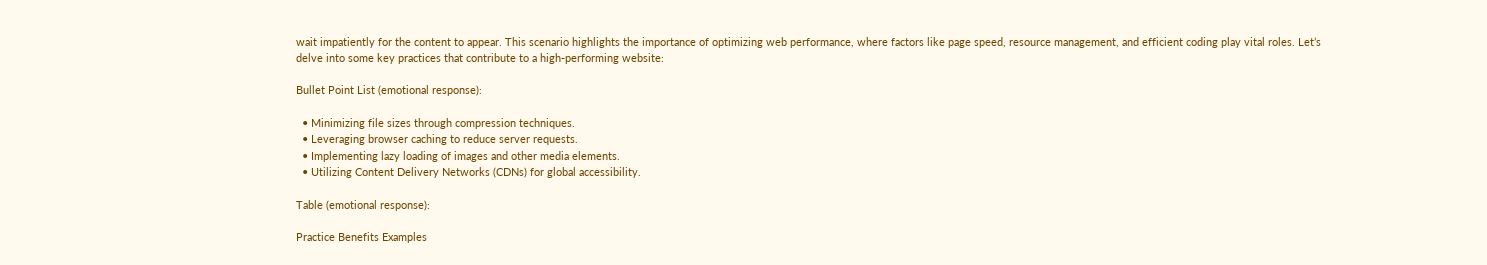wait impatiently for the content to appear. This scenario highlights the importance of optimizing web performance, where factors like page speed, resource management, and efficient coding play vital roles. Let’s delve into some key practices that contribute to a high-performing website:

Bullet Point List (emotional response):

  • Minimizing file sizes through compression techniques.
  • Leveraging browser caching to reduce server requests.
  • Implementing lazy loading of images and other media elements.
  • Utilizing Content Delivery Networks (CDNs) for global accessibility.

Table (emotional response):

Practice Benefits Examples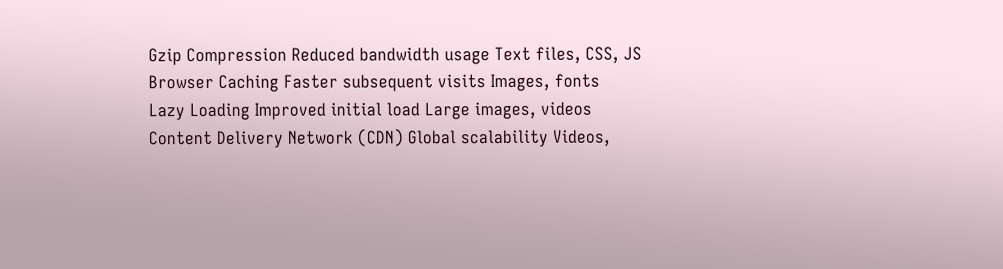Gzip Compression Reduced bandwidth usage Text files, CSS, JS
Browser Caching Faster subsequent visits Images, fonts
Lazy Loading Improved initial load Large images, videos
Content Delivery Network (CDN) Global scalability Videos,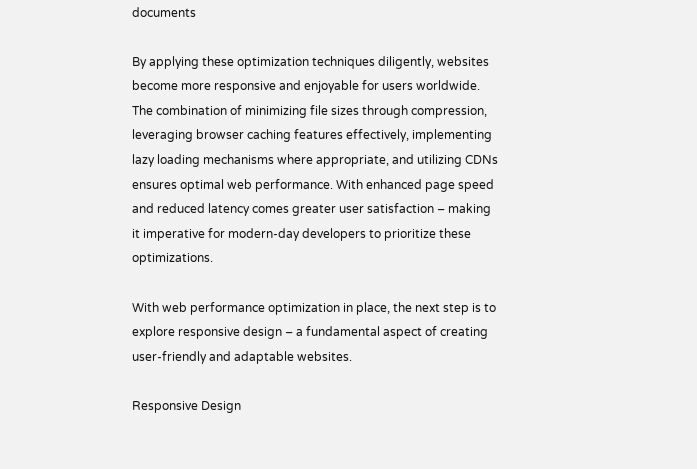documents

By applying these optimization techniques diligently, websites become more responsive and enjoyable for users worldwide. The combination of minimizing file sizes through compression, leveraging browser caching features effectively, implementing lazy loading mechanisms where appropriate, and utilizing CDNs ensures optimal web performance. With enhanced page speed and reduced latency comes greater user satisfaction – making it imperative for modern-day developers to prioritize these optimizations.

With web performance optimization in place, the next step is to explore responsive design – a fundamental aspect of creating user-friendly and adaptable websites.

Responsive Design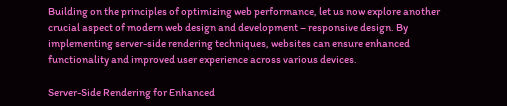Building on the principles of optimizing web performance, let us now explore another crucial aspect of modern web design and development – responsive design. By implementing server-side rendering techniques, websites can ensure enhanced functionality and improved user experience across various devices.

Server-Side Rendering for Enhanced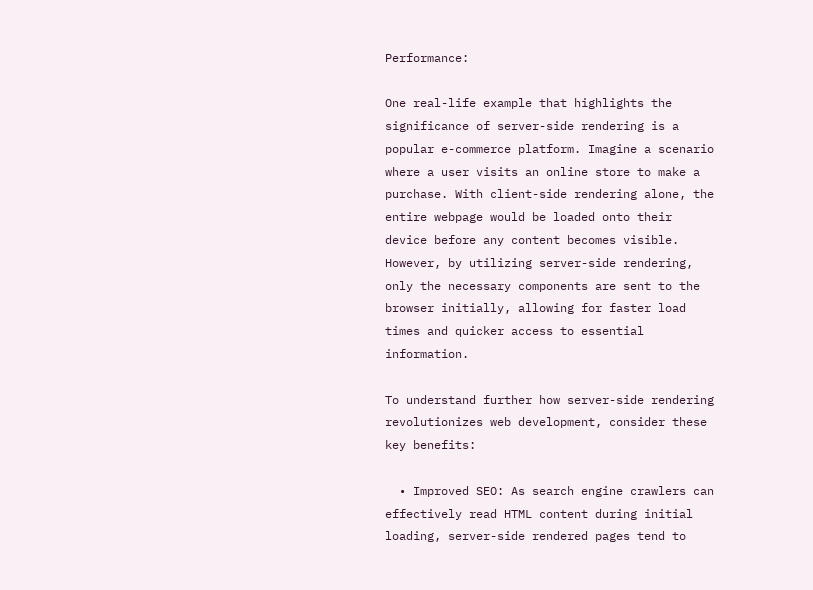Performance:

One real-life example that highlights the significance of server-side rendering is a popular e-commerce platform. Imagine a scenario where a user visits an online store to make a purchase. With client-side rendering alone, the entire webpage would be loaded onto their device before any content becomes visible. However, by utilizing server-side rendering, only the necessary components are sent to the browser initially, allowing for faster load times and quicker access to essential information.

To understand further how server-side rendering revolutionizes web development, consider these key benefits:

  • Improved SEO: As search engine crawlers can effectively read HTML content during initial loading, server-side rendered pages tend to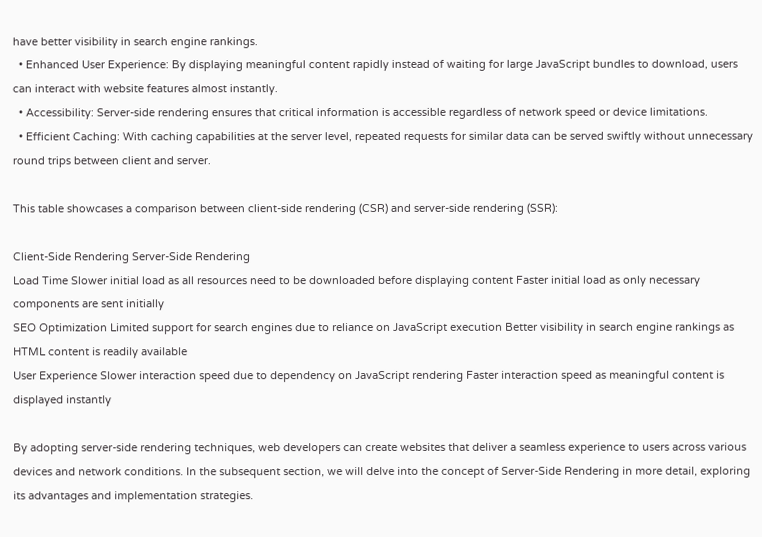have better visibility in search engine rankings.
  • Enhanced User Experience: By displaying meaningful content rapidly instead of waiting for large JavaScript bundles to download, users can interact with website features almost instantly.
  • Accessibility: Server-side rendering ensures that critical information is accessible regardless of network speed or device limitations.
  • Efficient Caching: With caching capabilities at the server level, repeated requests for similar data can be served swiftly without unnecessary round trips between client and server.

This table showcases a comparison between client-side rendering (CSR) and server-side rendering (SSR):

Client-Side Rendering Server-Side Rendering
Load Time Slower initial load as all resources need to be downloaded before displaying content Faster initial load as only necessary components are sent initially
SEO Optimization Limited support for search engines due to reliance on JavaScript execution Better visibility in search engine rankings as HTML content is readily available
User Experience Slower interaction speed due to dependency on JavaScript rendering Faster interaction speed as meaningful content is displayed instantly

By adopting server-side rendering techniques, web developers can create websites that deliver a seamless experience to users across various devices and network conditions. In the subsequent section, we will delve into the concept of Server-Side Rendering in more detail, exploring its advantages and implementation strategies.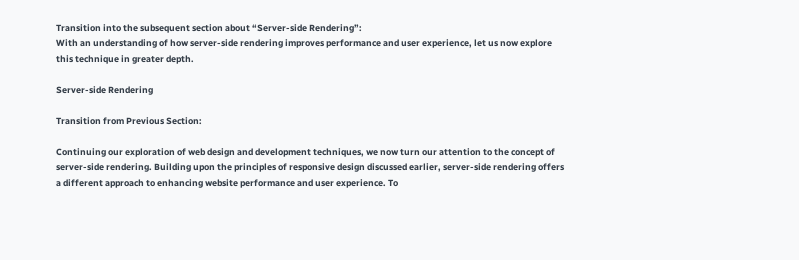Transition into the subsequent section about “Server-side Rendering”:
With an understanding of how server-side rendering improves performance and user experience, let us now explore this technique in greater depth.

Server-side Rendering

Transition from Previous Section:

Continuing our exploration of web design and development techniques, we now turn our attention to the concept of server-side rendering. Building upon the principles of responsive design discussed earlier, server-side rendering offers a different approach to enhancing website performance and user experience. To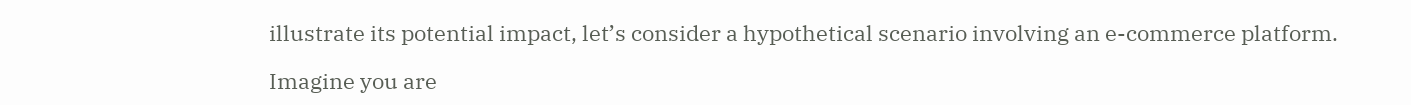illustrate its potential impact, let’s consider a hypothetical scenario involving an e-commerce platform.

Imagine you are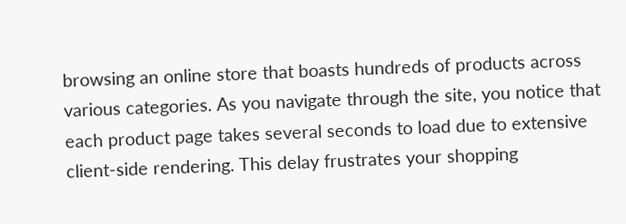browsing an online store that boasts hundreds of products across various categories. As you navigate through the site, you notice that each product page takes several seconds to load due to extensive client-side rendering. This delay frustrates your shopping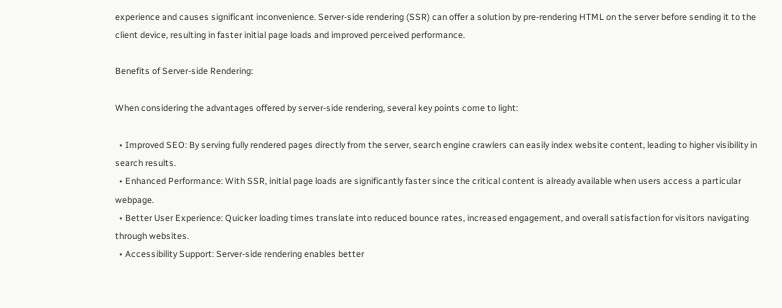experience and causes significant inconvenience. Server-side rendering (SSR) can offer a solution by pre-rendering HTML on the server before sending it to the client device, resulting in faster initial page loads and improved perceived performance.

Benefits of Server-side Rendering:

When considering the advantages offered by server-side rendering, several key points come to light:

  • Improved SEO: By serving fully rendered pages directly from the server, search engine crawlers can easily index website content, leading to higher visibility in search results.
  • Enhanced Performance: With SSR, initial page loads are significantly faster since the critical content is already available when users access a particular webpage.
  • Better User Experience: Quicker loading times translate into reduced bounce rates, increased engagement, and overall satisfaction for visitors navigating through websites.
  • Accessibility Support: Server-side rendering enables better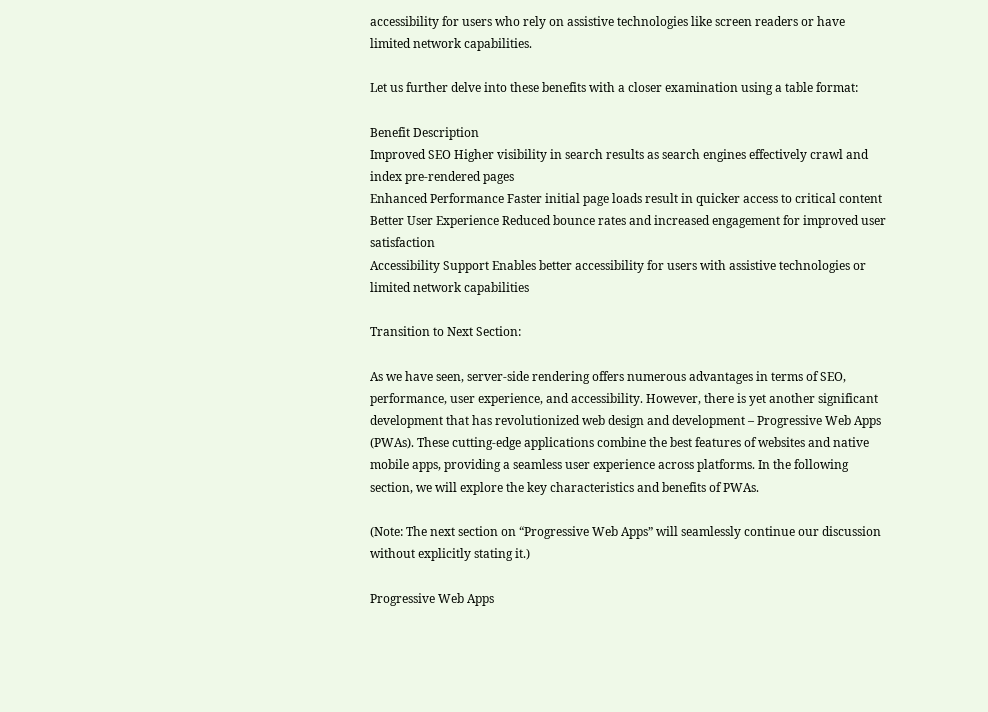accessibility for users who rely on assistive technologies like screen readers or have limited network capabilities.

Let us further delve into these benefits with a closer examination using a table format:

Benefit Description
Improved SEO Higher visibility in search results as search engines effectively crawl and index pre-rendered pages
Enhanced Performance Faster initial page loads result in quicker access to critical content
Better User Experience Reduced bounce rates and increased engagement for improved user satisfaction
Accessibility Support Enables better accessibility for users with assistive technologies or limited network capabilities

Transition to Next Section:

As we have seen, server-side rendering offers numerous advantages in terms of SEO, performance, user experience, and accessibility. However, there is yet another significant development that has revolutionized web design and development – Progressive Web Apps (PWAs). These cutting-edge applications combine the best features of websites and native mobile apps, providing a seamless user experience across platforms. In the following section, we will explore the key characteristics and benefits of PWAs.

(Note: The next section on “Progressive Web Apps” will seamlessly continue our discussion without explicitly stating it.)

Progressive Web Apps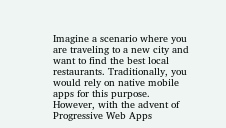Imagine a scenario where you are traveling to a new city and want to find the best local restaurants. Traditionally, you would rely on native mobile apps for this purpose. However, with the advent of Progressive Web Apps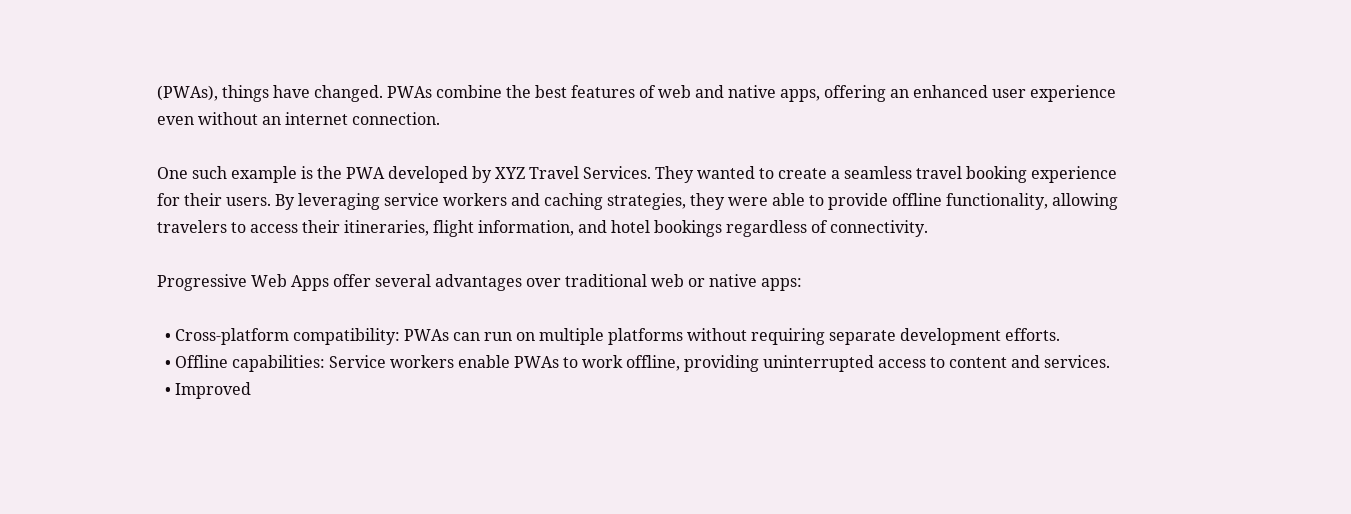(PWAs), things have changed. PWAs combine the best features of web and native apps, offering an enhanced user experience even without an internet connection.

One such example is the PWA developed by XYZ Travel Services. They wanted to create a seamless travel booking experience for their users. By leveraging service workers and caching strategies, they were able to provide offline functionality, allowing travelers to access their itineraries, flight information, and hotel bookings regardless of connectivity.

Progressive Web Apps offer several advantages over traditional web or native apps:

  • Cross-platform compatibility: PWAs can run on multiple platforms without requiring separate development efforts.
  • Offline capabilities: Service workers enable PWAs to work offline, providing uninterrupted access to content and services.
  • Improved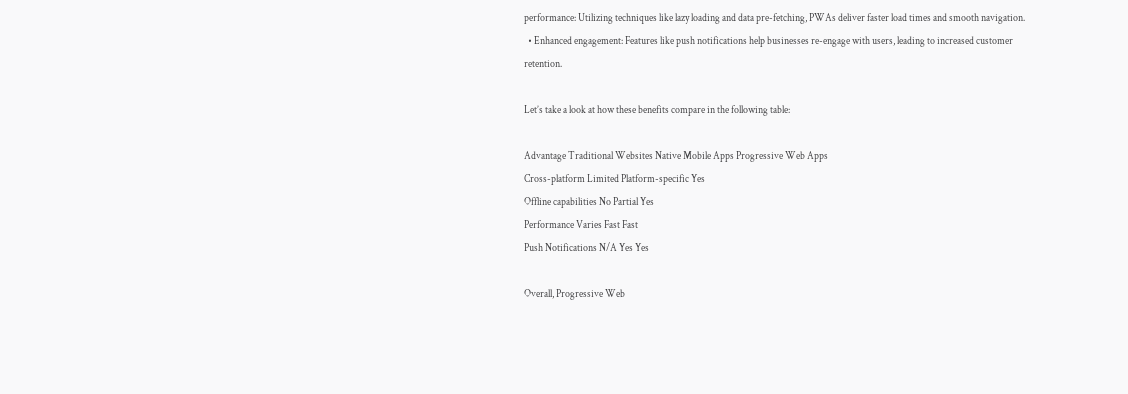performance: Utilizing techniques like lazy loading and data pre-fetching, PWAs deliver faster load times and smooth navigation.
  • Enhanced engagement: Features like push notifications help businesses re-engage with users, leading to increased customer retention.

Let’s take a look at how these benefits compare in the following table:

Advantage Traditional Websites Native Mobile Apps Progressive Web Apps
Cross-platform Limited Platform-specific Yes
Offline capabilities No Partial Yes
Performance Varies Fast Fast
Push Notifications N/A Yes Yes

Overall, Progressive Web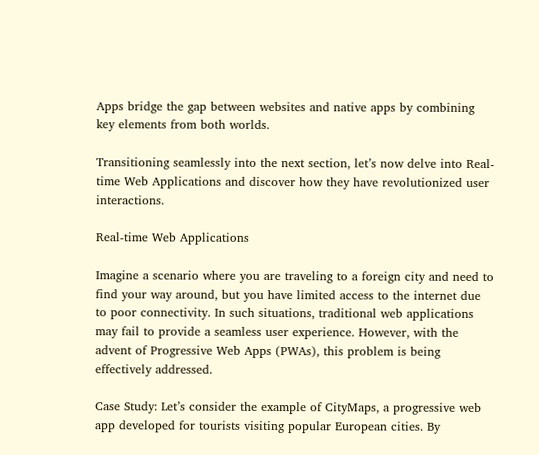Apps bridge the gap between websites and native apps by combining key elements from both worlds.

Transitioning seamlessly into the next section, let’s now delve into Real-time Web Applications and discover how they have revolutionized user interactions.

Real-time Web Applications

Imagine a scenario where you are traveling to a foreign city and need to find your way around, but you have limited access to the internet due to poor connectivity. In such situations, traditional web applications may fail to provide a seamless user experience. However, with the advent of Progressive Web Apps (PWAs), this problem is being effectively addressed.

Case Study: Let’s consider the example of CityMaps, a progressive web app developed for tourists visiting popular European cities. By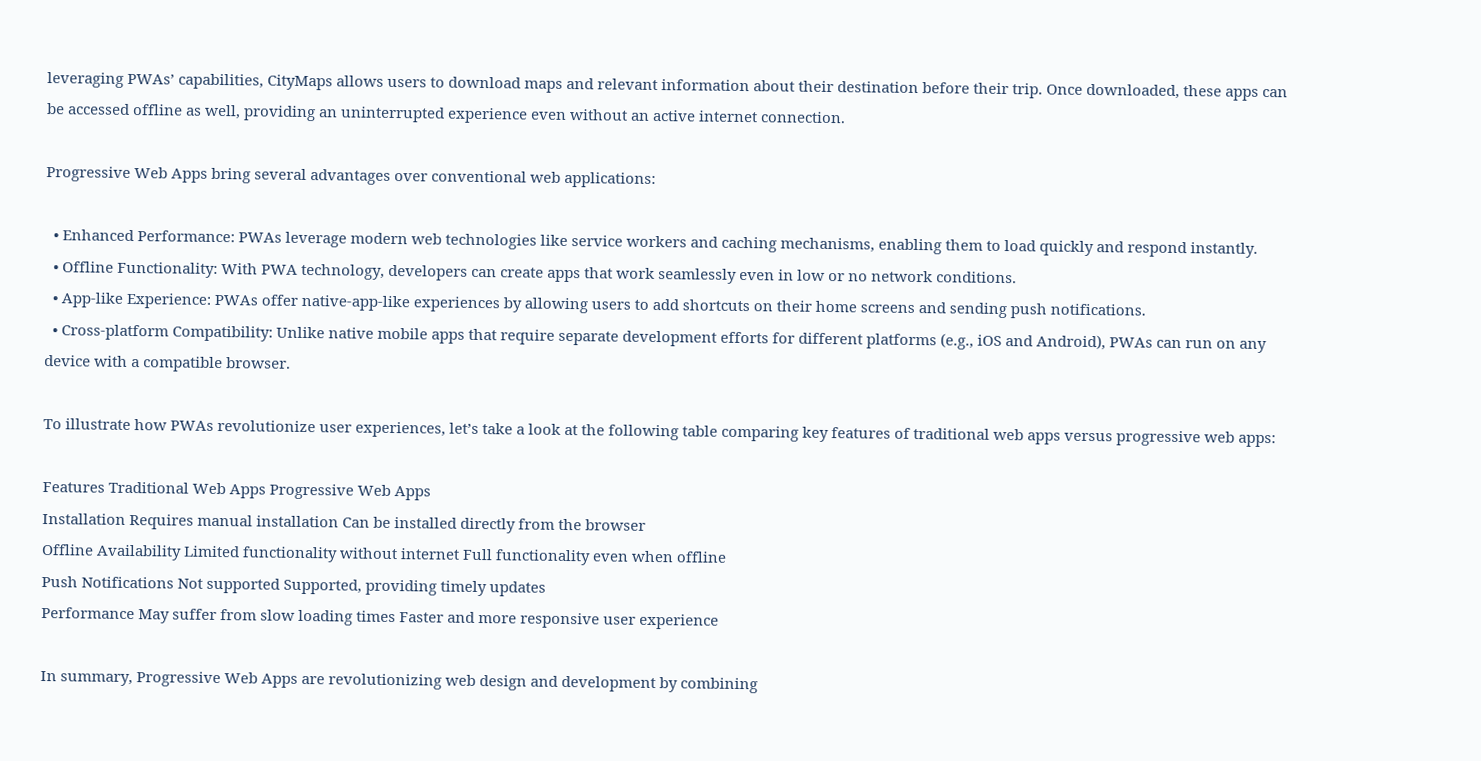leveraging PWAs’ capabilities, CityMaps allows users to download maps and relevant information about their destination before their trip. Once downloaded, these apps can be accessed offline as well, providing an uninterrupted experience even without an active internet connection.

Progressive Web Apps bring several advantages over conventional web applications:

  • Enhanced Performance: PWAs leverage modern web technologies like service workers and caching mechanisms, enabling them to load quickly and respond instantly.
  • Offline Functionality: With PWA technology, developers can create apps that work seamlessly even in low or no network conditions.
  • App-like Experience: PWAs offer native-app-like experiences by allowing users to add shortcuts on their home screens and sending push notifications.
  • Cross-platform Compatibility: Unlike native mobile apps that require separate development efforts for different platforms (e.g., iOS and Android), PWAs can run on any device with a compatible browser.

To illustrate how PWAs revolutionize user experiences, let’s take a look at the following table comparing key features of traditional web apps versus progressive web apps:

Features Traditional Web Apps Progressive Web Apps
Installation Requires manual installation Can be installed directly from the browser
Offline Availability Limited functionality without internet Full functionality even when offline
Push Notifications Not supported Supported, providing timely updates
Performance May suffer from slow loading times Faster and more responsive user experience

In summary, Progressive Web Apps are revolutionizing web design and development by combining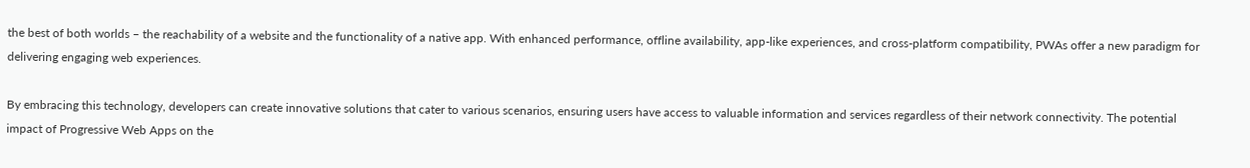the best of both worlds – the reachability of a website and the functionality of a native app. With enhanced performance, offline availability, app-like experiences, and cross-platform compatibility, PWAs offer a new paradigm for delivering engaging web experiences.

By embracing this technology, developers can create innovative solutions that cater to various scenarios, ensuring users have access to valuable information and services regardless of their network connectivity. The potential impact of Progressive Web Apps on the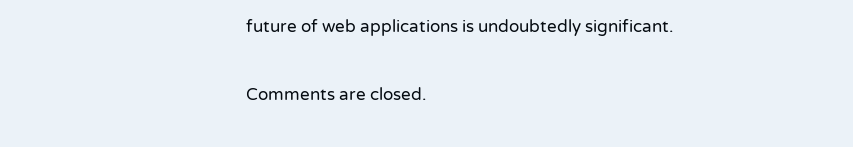future of web applications is undoubtedly significant.

Comments are closed.